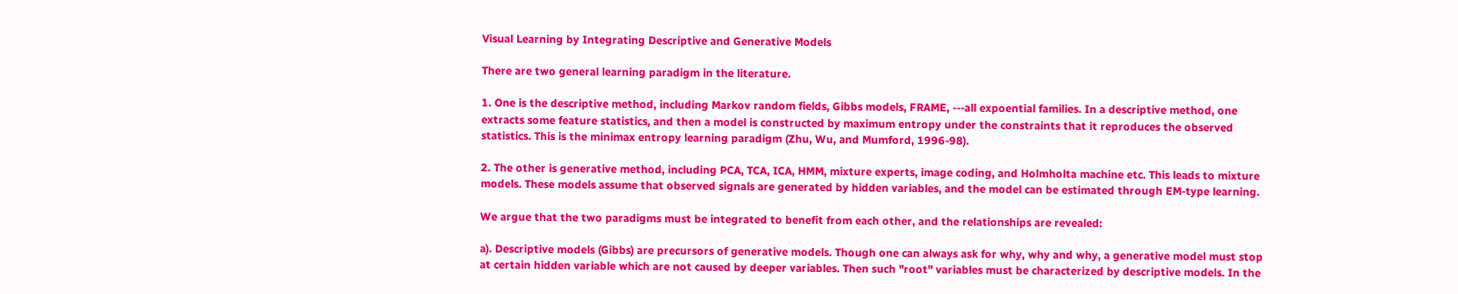Visual Learning by Integrating Descriptive and Generative Models

There are two general learning paradigm in the literature.

1. One is the descriptive method, including Markov random fields, Gibbs models, FRAME, ---all expoential families. In a descriptive method, one extracts some feature statistics, and then a model is constructed by maximum entropy under the constraints that it reproduces the observed statistics. This is the minimax entropy learning paradigm (Zhu, Wu, and Mumford, 1996-98).

2. The other is generative method, including PCA, TCA, ICA, HMM, mixture experts, image coding, and Holmholta machine etc. This leads to mixture models. These models assume that observed signals are generated by hidden variables, and the model can be estimated through EM-type learning.

We argue that the two paradigms must be integrated to benefit from each other, and the relationships are revealed:

a). Descriptive models (Gibbs) are precursors of generative models. Though one can always ask for why, why and why, a generative model must stop at certain hidden variable which are not caused by deeper variables. Then such "root" variables must be characterized by descriptive models. In the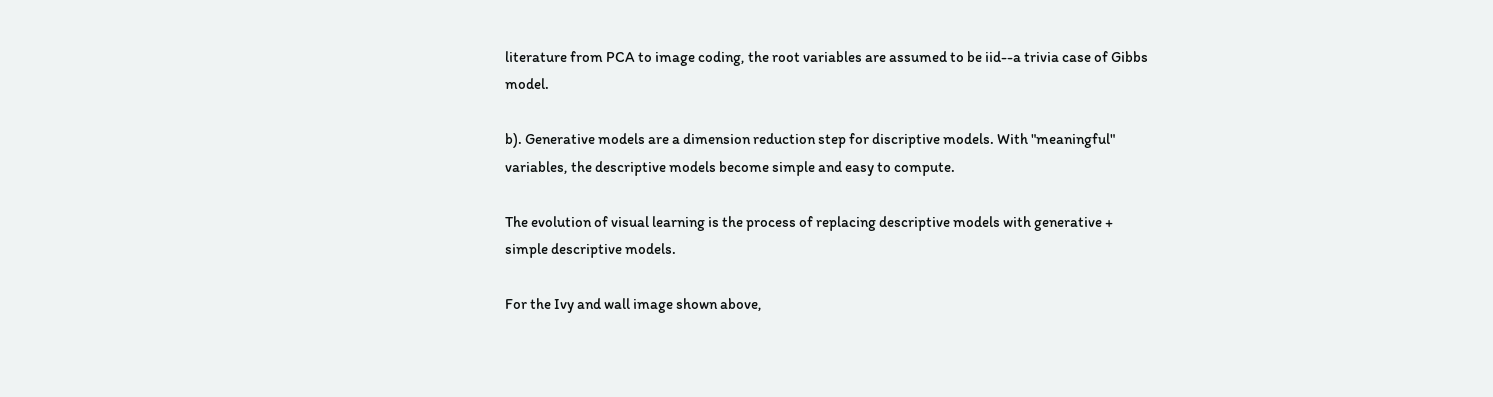literature from PCA to image coding, the root variables are assumed to be iid--a trivia case of Gibbs model.

b). Generative models are a dimension reduction step for discriptive models. With "meaningful" variables, the descriptive models become simple and easy to compute.

The evolution of visual learning is the process of replacing descriptive models with generative + simple descriptive models.

For the Ivy and wall image shown above,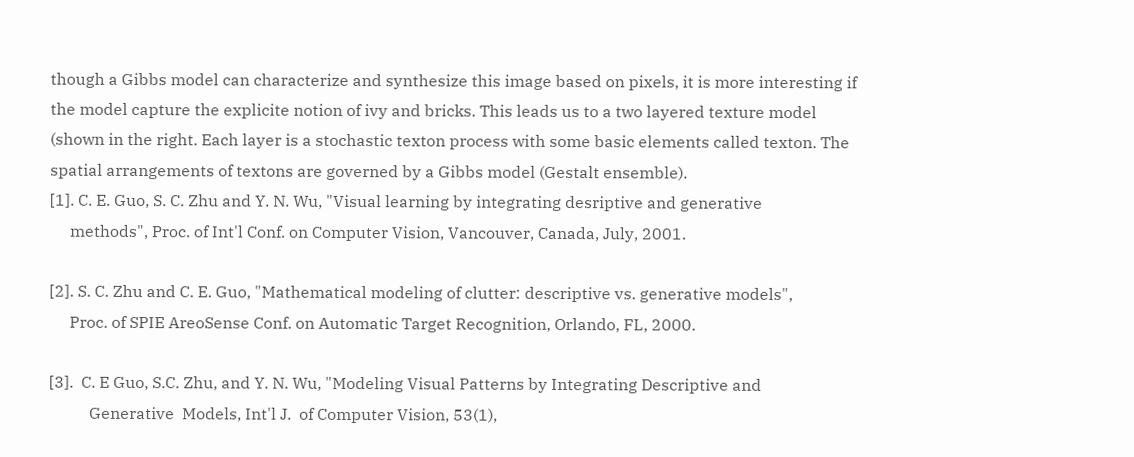though a Gibbs model can characterize and synthesize this image based on pixels, it is more interesting if the model capture the explicite notion of ivy and bricks. This leads us to a two layered texture model (shown in the right. Each layer is a stochastic texton process with some basic elements called texton. The spatial arrangements of textons are governed by a Gibbs model (Gestalt ensemble).
[1]. C. E. Guo, S. C. Zhu and Y. N. Wu, "Visual learning by integrating desriptive and generative
     methods", Proc. of Int'l Conf. on Computer Vision, Vancouver, Canada, July, 2001.

[2]. S. C. Zhu and C. E. Guo, "Mathematical modeling of clutter: descriptive vs. generative models",
     Proc. of SPIE AreoSense Conf. on Automatic Target Recognition, Orlando, FL, 2000.

[3].  C. E Guo, S.C. Zhu, and Y. N. Wu, "Modeling Visual Patterns by Integrating Descriptive and
          Generative  Models, Int'l J.  of Computer Vision, 53(1),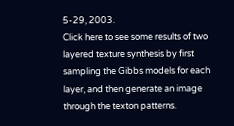5-29, 2003.
Click here to see some results of two layered texture synthesis by first sampling the Gibbs models for each layer, and then generate an image through the texton patterns.